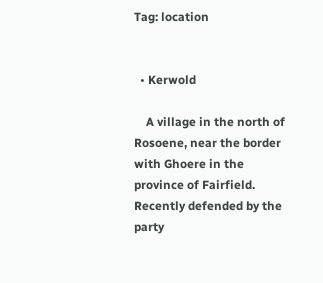Tag: location


  • Kerwold

    A village in the north of Rosoene, near the border with Ghoere in the province of Fairfield. Recently defended by the party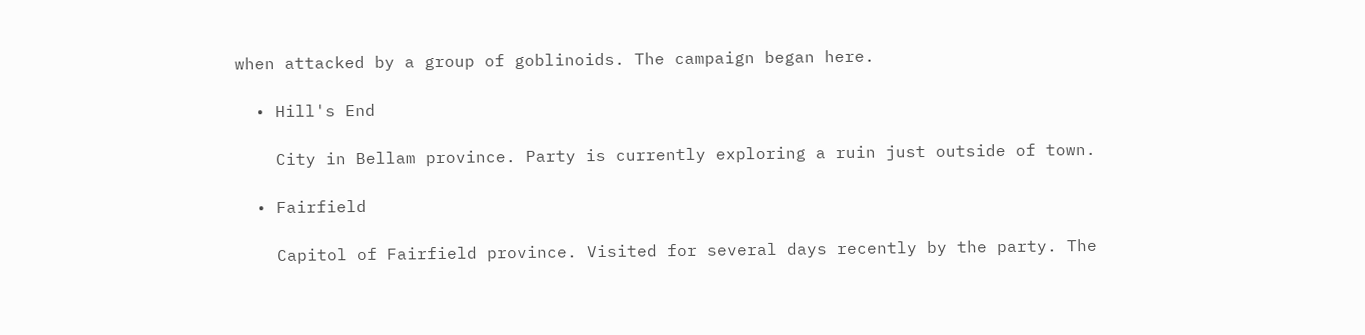when attacked by a group of goblinoids. The campaign began here.

  • Hill's End

    City in Bellam province. Party is currently exploring a ruin just outside of town.

  • Fairfield

    Capitol of Fairfield province. Visited for several days recently by the party. The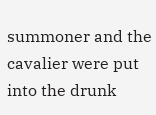summoner and the cavalier were put into the drunk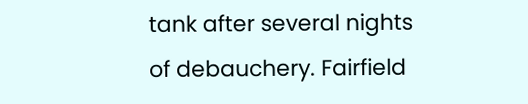tank after several nights of debauchery. Fairfield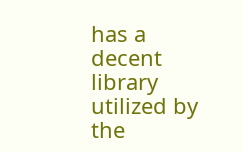has a decent library utilized by the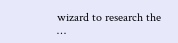wizard to research the …